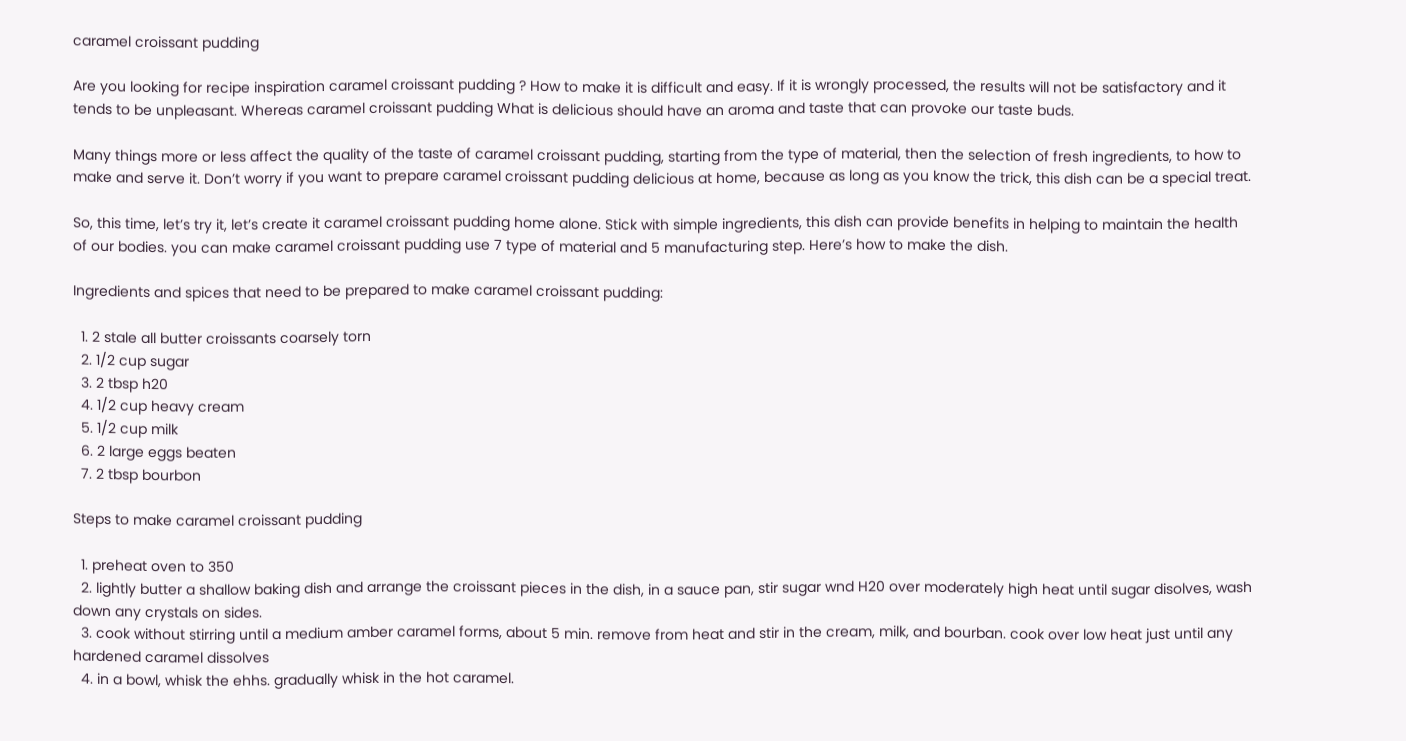caramel croissant pudding

Are you looking for recipe inspiration caramel croissant pudding ? How to make it is difficult and easy. If it is wrongly processed, the results will not be satisfactory and it tends to be unpleasant. Whereas caramel croissant pudding What is delicious should have an aroma and taste that can provoke our taste buds.

Many things more or less affect the quality of the taste of caramel croissant pudding, starting from the type of material, then the selection of fresh ingredients, to how to make and serve it. Don’t worry if you want to prepare caramel croissant pudding delicious at home, because as long as you know the trick, this dish can be a special treat.

So, this time, let’s try it, let’s create it caramel croissant pudding home alone. Stick with simple ingredients, this dish can provide benefits in helping to maintain the health of our bodies. you can make caramel croissant pudding use 7 type of material and 5 manufacturing step. Here’s how to make the dish.

Ingredients and spices that need to be prepared to make caramel croissant pudding:

  1. 2 stale all butter croissants coarsely torn
  2. 1/2 cup sugar
  3. 2 tbsp h20
  4. 1/2 cup heavy cream
  5. 1/2 cup milk
  6. 2 large eggs beaten
  7. 2 tbsp bourbon

Steps to make caramel croissant pudding

  1. preheat oven to 350
  2. lightly butter a shallow baking dish and arrange the croissant pieces in the dish, in a sauce pan, stir sugar wnd H20 over moderately high heat until sugar disolves, wash down any crystals on sides.
  3. cook without stirring until a medium amber caramel forms, about 5 min. remove from heat and stir in the cream, milk, and bourban. cook over low heat just until any hardened caramel dissolves
  4. in a bowl, whisk the ehhs. gradually whisk in the hot caramel.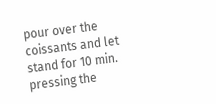pour over the coissants and let stand for 10 min. pressing the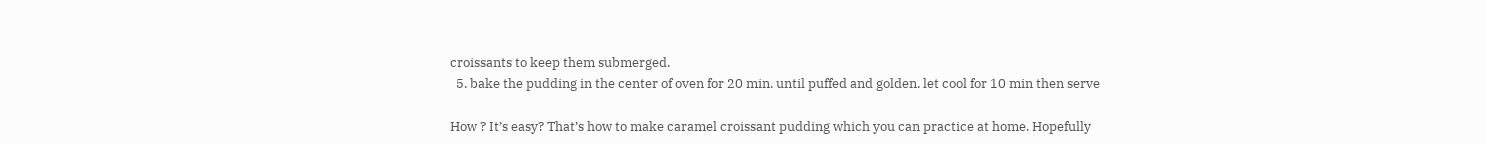croissants to keep them submerged.
  5. bake the pudding in the center of oven for 20 min. until puffed and golden. let cool for 10 min then serve

How ? It’s easy? That’s how to make caramel croissant pudding which you can practice at home. Hopefully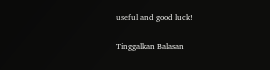useful and good luck!

Tinggalkan Balasan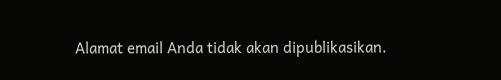Alamat email Anda tidak akan dipublikasikan.